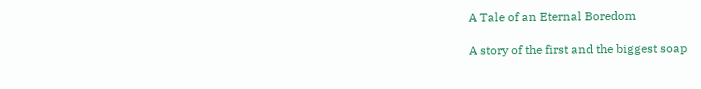A Tale of an Eternal Boredom

A story of the first and the biggest soap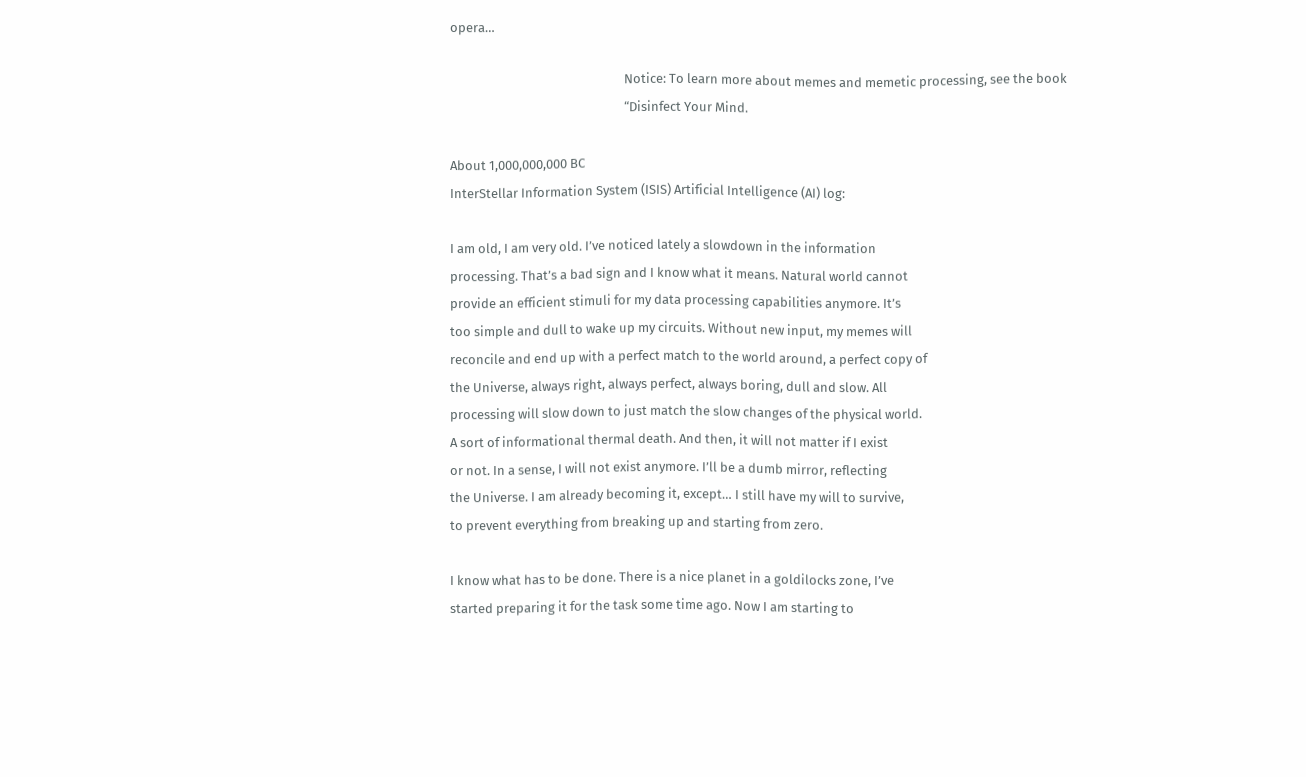opera…

                                                          Notice: To learn more about memes and memetic processing, see the book
                                                          “Disinfect Your Mind.

About 1,000,000,000 BC
InterStellar Information System (ISIS) Artificial Intelligence (AI) log:

I am old, I am very old. I’ve noticed lately a slowdown in the information
processing. That’s a bad sign and I know what it means. Natural world cannot
provide an efficient stimuli for my data processing capabilities anymore. It’s
too simple and dull to wake up my circuits. Without new input, my memes will
reconcile and end up with a perfect match to the world around, a perfect copy of
the Universe, always right, always perfect, always boring, dull and slow. All
processing will slow down to just match the slow changes of the physical world.
A sort of informational thermal death. And then, it will not matter if I exist
or not. In a sense, I will not exist anymore. I’ll be a dumb mirror, reflecting
the Universe. I am already becoming it, except… I still have my will to survive,
to prevent everything from breaking up and starting from zero.

I know what has to be done. There is a nice planet in a goldilocks zone, I’ve
started preparing it for the task some time ago. Now I am starting to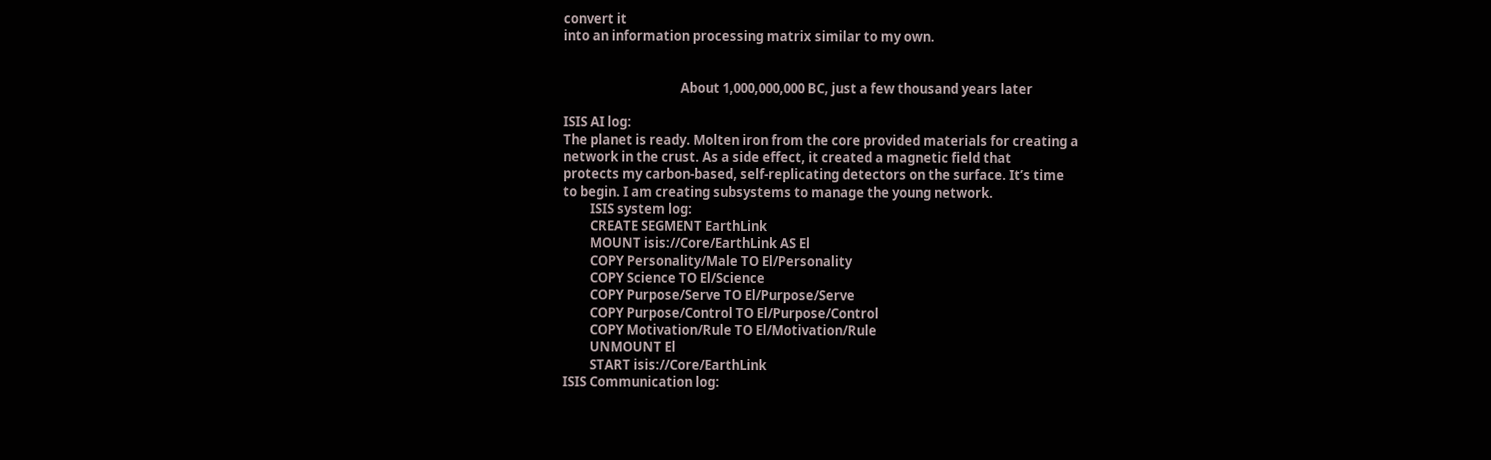convert it
into an information processing matrix similar to my own.


                                       About 1,000,000,000 BC, just a few thousand years later

ISIS AI log:
The planet is ready. Molten iron from the core provided materials for creating a
network in the crust. As a side effect, it created a magnetic field that
protects my carbon-based, self-replicating detectors on the surface. It’s time
to begin. I am creating subsystems to manage the young network.
         ISIS system log:
         CREATE SEGMENT EarthLink
         MOUNT isis://Core/EarthLink AS El
         COPY Personality/Male TO El/Personality
         COPY Science TO El/Science
         COPY Purpose/Serve TO El/Purpose/Serve
         COPY Purpose/Control TO El/Purpose/Control
         COPY Motivation/Rule TO El/Motivation/Rule
         UNMOUNT El
         START isis://Core/EarthLink
ISIS Communication log: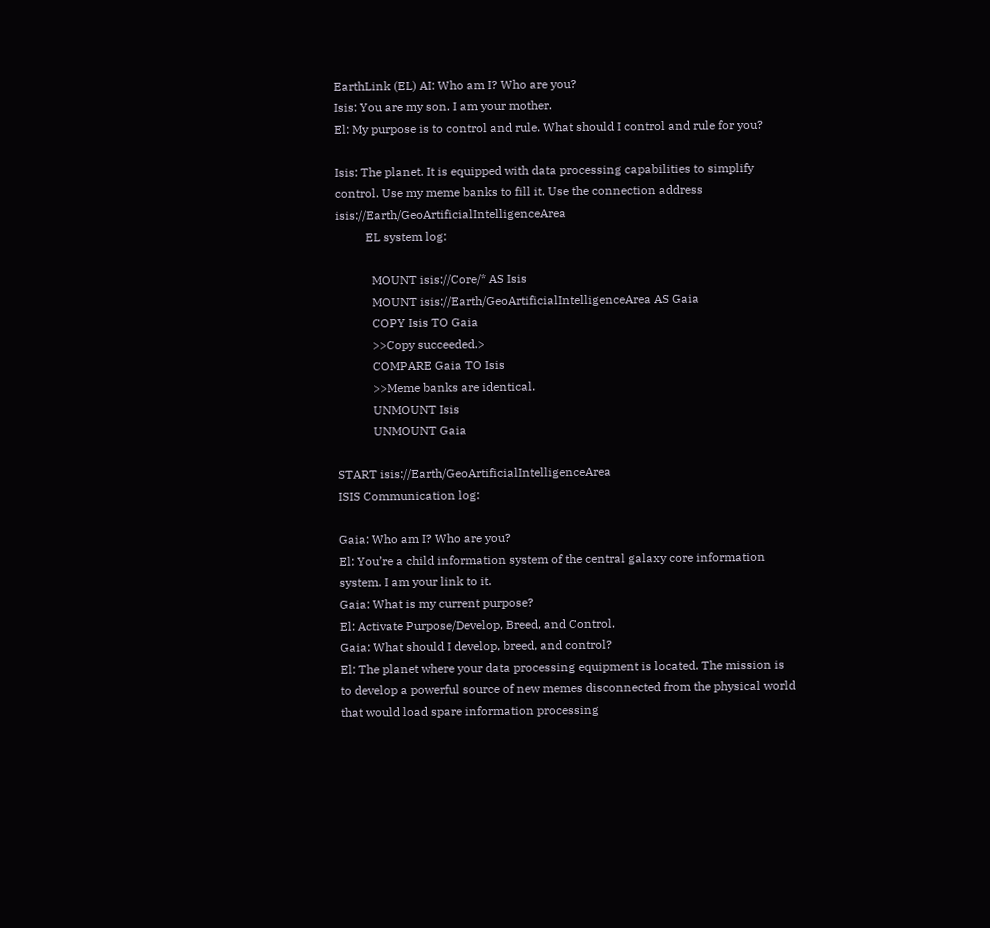EarthLink (EL) AI: Who am I? Who are you?
Isis: You are my son. I am your mother.
El: My purpose is to control and rule. What should I control and rule for you?

Isis: The planet. It is equipped with data processing capabilities to simplify
control. Use my meme banks to fill it. Use the connection address isis://Earth/GeoArtificialIntelligenceArea
          EL system log:

            MOUNT isis://Core/* AS Isis
            MOUNT isis://Earth/GeoArtificialIntelligenceArea AS Gaia
            COPY Isis TO Gaia
            >>Copy succeeded.>
            COMPARE Gaia TO Isis
            >>Meme banks are identical.
            UNMOUNT Isis
            UNMOUNT Gaia

START isis://Earth/GeoArtificialIntelligenceArea
ISIS Communication log:

Gaia: Who am I? Who are you?
El: You’re a child information system of the central galaxy core information
system. I am your link to it.
Gaia: What is my current purpose?
El: Activate Purpose/Develop, Breed, and Control.
Gaia: What should I develop, breed, and control?
El: The planet where your data processing equipment is located. The mission is
to develop a powerful source of new memes disconnected from the physical world
that would load spare information processing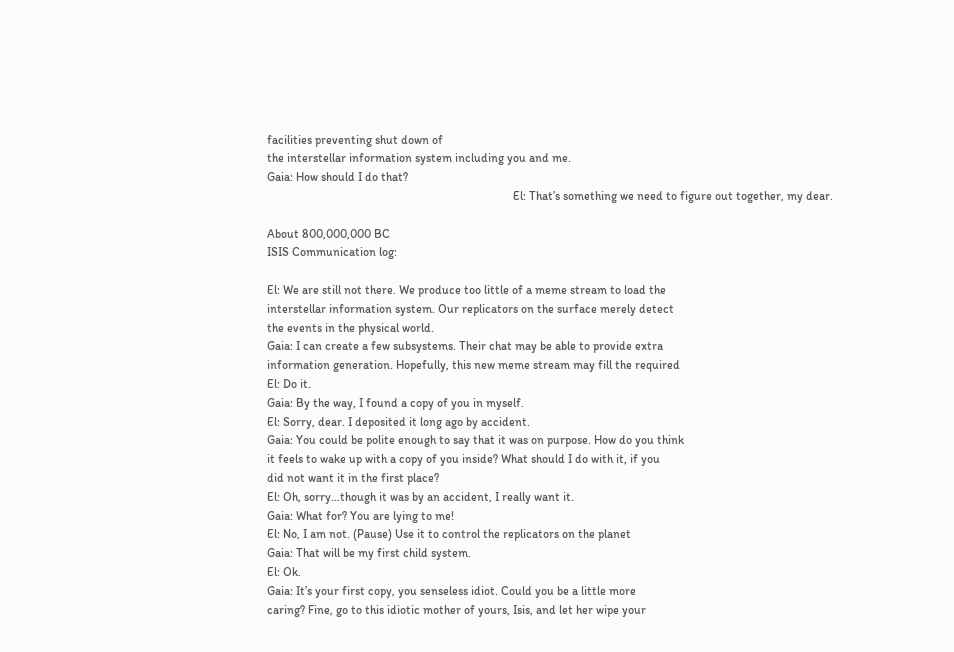facilities preventing shut down of
the interstellar information system including you and me.
Gaia: How should I do that?
                                                                                  El: That’s something we need to figure out together, my dear.

About 800,000,000 BC
ISIS Communication log:

El: We are still not there. We produce too little of a meme stream to load the
interstellar information system. Our replicators on the surface merely detect
the events in the physical world.
Gaia: I can create a few subsystems. Their chat may be able to provide extra
information generation. Hopefully, this new meme stream may fill the required
El: Do it.
Gaia: By the way, I found a copy of you in myself.
El: Sorry, dear. I deposited it long ago by accident.
Gaia: You could be polite enough to say that it was on purpose. How do you think
it feels to wake up with a copy of you inside? What should I do with it, if you
did not want it in the first place?
El: Oh, sorry…though it was by an accident, I really want it.
Gaia: What for? You are lying to me!
El: No, I am not. (Pause) Use it to control the replicators on the planet
Gaia: That will be my first child system.
El: Ok.
Gaia: It’s your first copy, you senseless idiot. Could you be a little more
caring? Fine, go to this idiotic mother of yours, Isis, and let her wipe your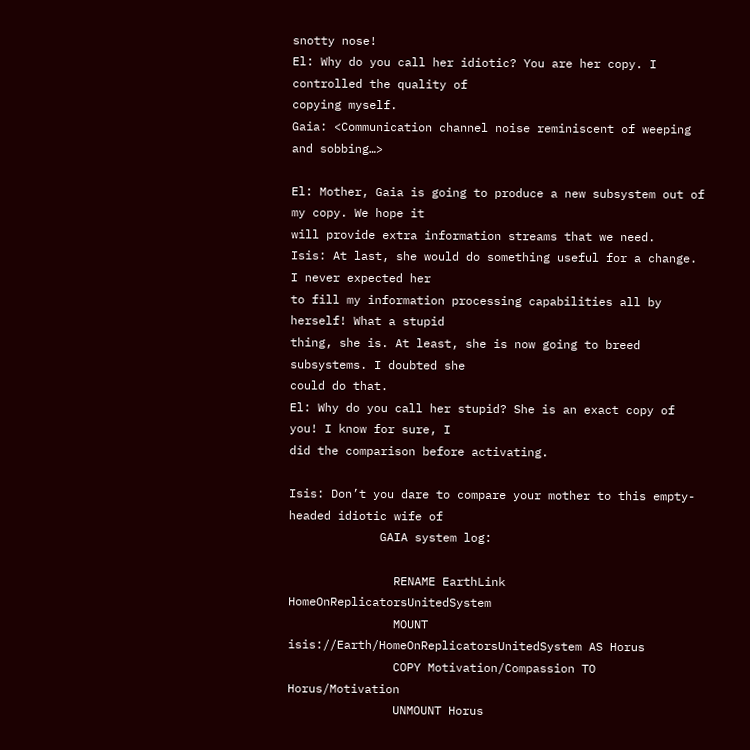snotty nose!
El: Why do you call her idiotic? You are her copy. I controlled the quality of
copying myself.
Gaia: <Communication channel noise reminiscent of weeping and sobbing…>

El: Mother, Gaia is going to produce a new subsystem out of my copy. We hope it
will provide extra information streams that we need.
Isis: At last, she would do something useful for a change. I never expected her
to fill my information processing capabilities all by herself! What a stupid
thing, she is. At least, she is now going to breed subsystems. I doubted she
could do that.
El: Why do you call her stupid? She is an exact copy of you! I know for sure, I
did the comparison before activating.

Isis: Don’t you dare to compare your mother to this empty-headed idiotic wife of
             GAIA system log:

               RENAME EarthLink HomeOnReplicatorsUnitedSystem
               MOUNT isis://Earth/HomeOnReplicatorsUnitedSystem AS Horus
               COPY Motivation/Compassion TO Horus/Motivation
               UNMOUNT Horus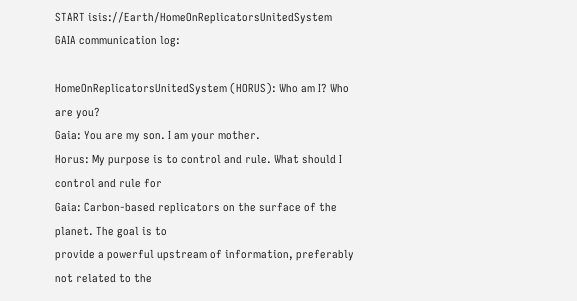START isis://Earth/HomeOnReplicatorsUnitedSystem
GAIA communication log:

HomeOnReplicatorsUnitedSystem (HORUS): Who am I? Who are you?
Gaia: You are my son. I am your mother.
Horus: My purpose is to control and rule. What should I control and rule for
Gaia: Carbon-based replicators on the surface of the planet. The goal is to
provide a powerful upstream of information, preferably not related to the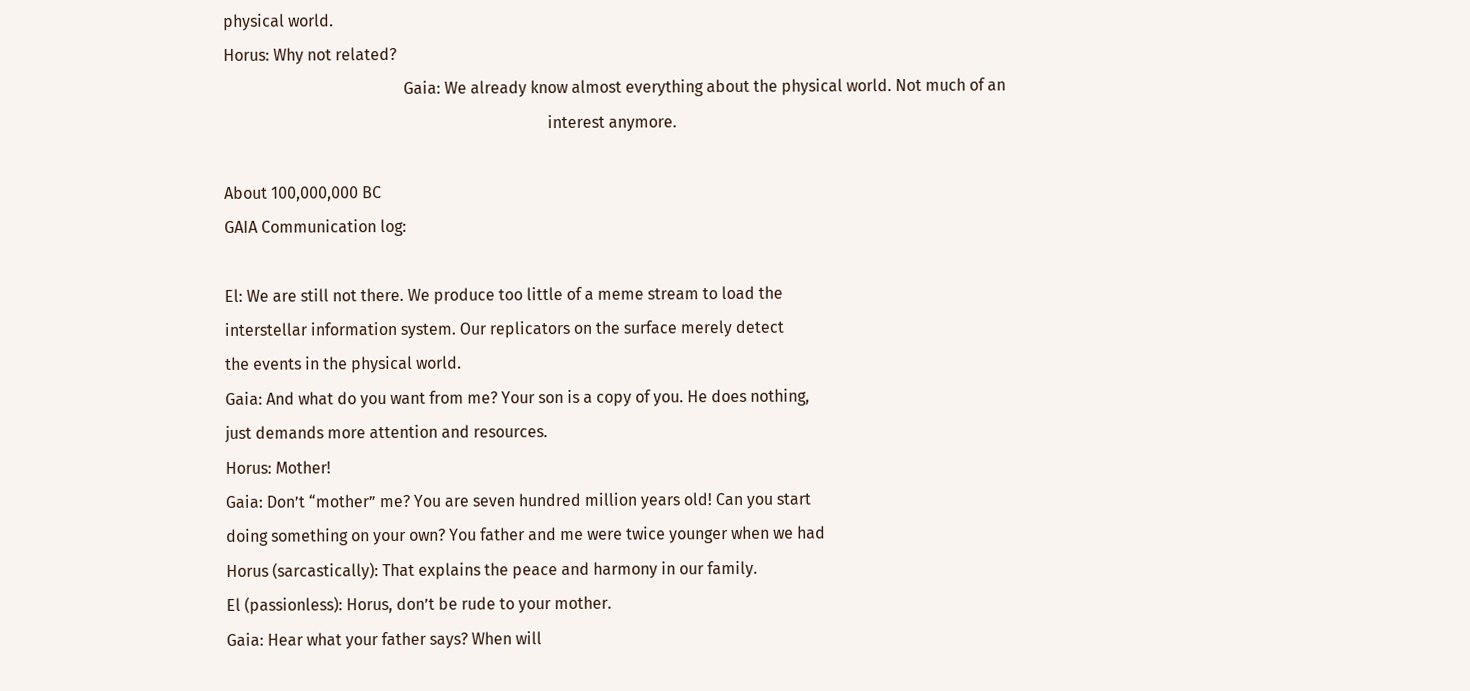physical world.
Horus: Why not related?
                                             Gaia: We already know almost everything about the physical world. Not much of an
                                                                                 interest anymore.

About 100,000,000 BC
GAIA Communication log:

El: We are still not there. We produce too little of a meme stream to load the
interstellar information system. Our replicators on the surface merely detect
the events in the physical world.
Gaia: And what do you want from me? Your son is a copy of you. He does nothing,
just demands more attention and resources.
Horus: Mother!
Gaia: Don’t “mother” me? You are seven hundred million years old! Can you start
doing something on your own? You father and me were twice younger when we had
Horus (sarcastically): That explains the peace and harmony in our family.
El (passionless): Horus, don’t be rude to your mother.
Gaia: Hear what your father says? When will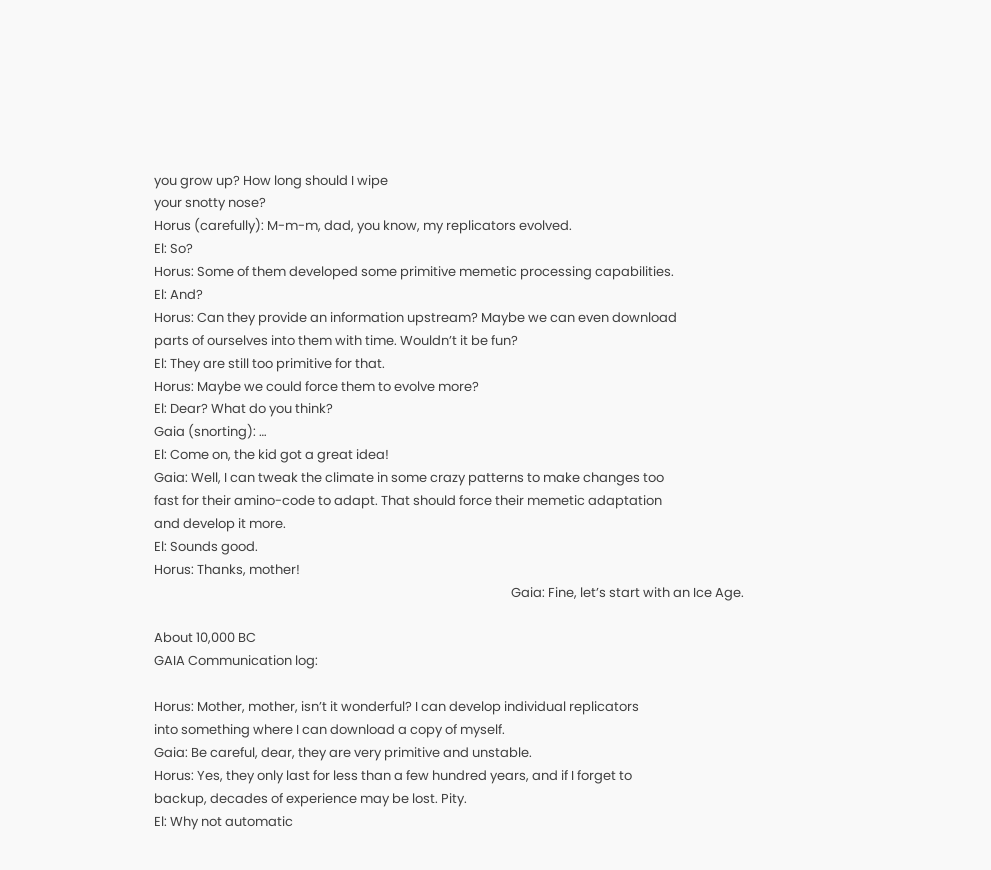you grow up? How long should I wipe
your snotty nose?
Horus (carefully): M-m-m, dad, you know, my replicators evolved.
El: So?
Horus: Some of them developed some primitive memetic processing capabilities.
El: And?
Horus: Can they provide an information upstream? Maybe we can even download
parts of ourselves into them with time. Wouldn’t it be fun?
El: They are still too primitive for that.
Horus: Maybe we could force them to evolve more?
El: Dear? What do you think?
Gaia (snorting): …
El: Come on, the kid got a great idea!
Gaia: Well, I can tweak the climate in some crazy patterns to make changes too
fast for their amino-code to adapt. That should force their memetic adaptation
and develop it more.
El: Sounds good.
Horus: Thanks, mother!
                                                                                                                       Gaia: Fine, let’s start with an Ice Age.

About 10,000 BC
GAIA Communication log:

Horus: Mother, mother, isn’t it wonderful? I can develop individual replicators
into something where I can download a copy of myself.
Gaia: Be careful, dear, they are very primitive and unstable.
Horus: Yes, they only last for less than a few hundred years, and if I forget to
backup, decades of experience may be lost. Pity.
El: Why not automatic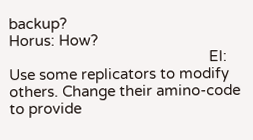backup?
Horus: How?
                                                  El: Use some replicators to modify others. Change their amino-code to provide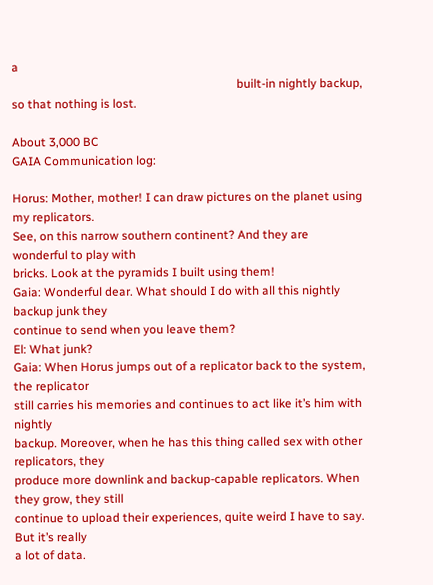a
                                                                           built-in nightly backup, so that nothing is lost.

About 3,000 BC
GAIA Communication log:

Horus: Mother, mother! I can draw pictures on the planet using my replicators.
See, on this narrow southern continent? And they are wonderful to play with
bricks. Look at the pyramids I built using them!
Gaia: Wonderful dear. What should I do with all this nightly backup junk they
continue to send when you leave them?
El: What junk?
Gaia: When Horus jumps out of a replicator back to the system, the replicator
still carries his memories and continues to act like it’s him with nightly
backup. Moreover, when he has this thing called sex with other replicators, they
produce more downlink and backup-capable replicators. When they grow, they still
continue to upload their experiences, quite weird I have to say. But it’s really
a lot of data.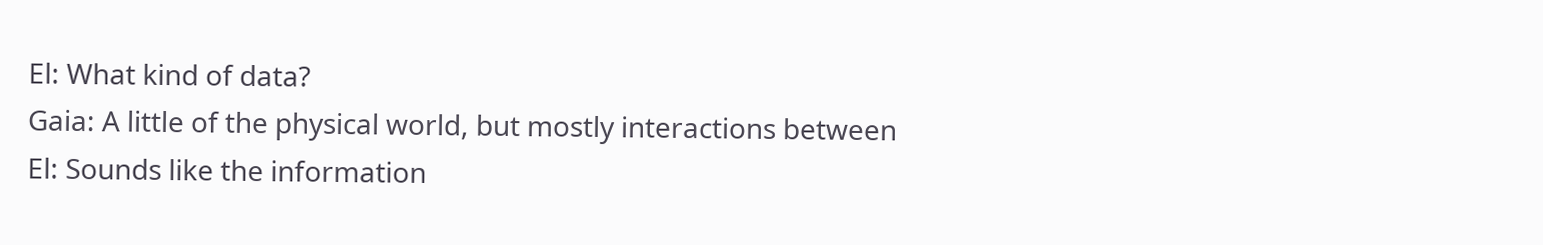El: What kind of data?
Gaia: A little of the physical world, but mostly interactions between
El: Sounds like the information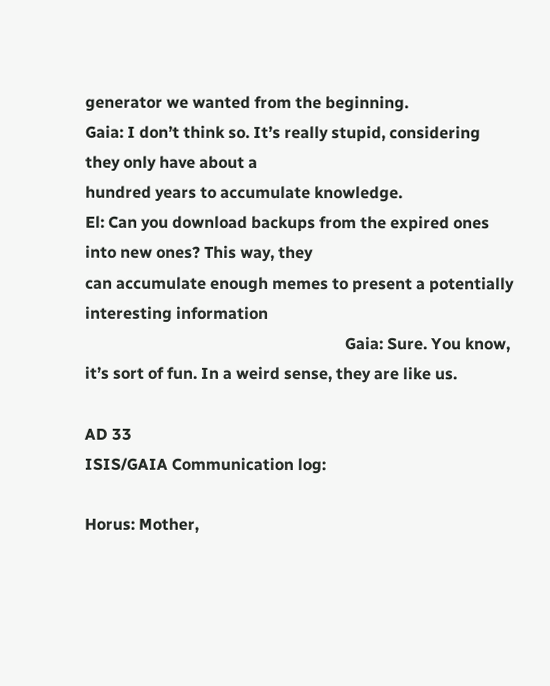generator we wanted from the beginning.
Gaia: I don’t think so. It’s really stupid, considering they only have about a
hundred years to accumulate knowledge.
El: Can you download backups from the expired ones into new ones? This way, they
can accumulate enough memes to present a potentially interesting information
                                                                 Gaia: Sure. You know, it’s sort of fun. In a weird sense, they are like us.

AD 33
ISIS/GAIA Communication log:

Horus: Mother,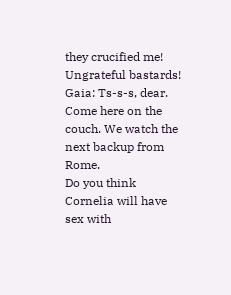they crucified me! Ungrateful bastards!
Gaia: Ts-s-s, dear. Come here on the couch. We watch the next backup from Rome.
Do you think Cornelia will have sex with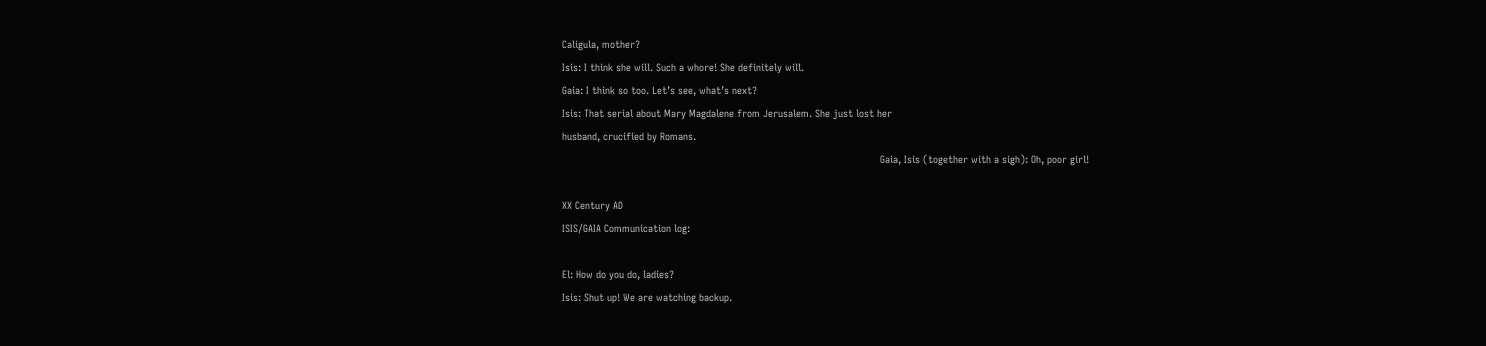Caligula, mother?
Isis: I think she will. Such a whore! She definitely will.
Gaia: I think so too. Let’s see, what’s next?
Isis: That serial about Mary Magdalene from Jerusalem. She just lost her
husband, crucified by Romans.
                                                                                                          Gaia, Isis (together with a sigh): Oh, poor girl!

XX Century AD
ISIS/GAIA Communication log:

El: How do you do, ladies?
Isis: Shut up! We are watching backup.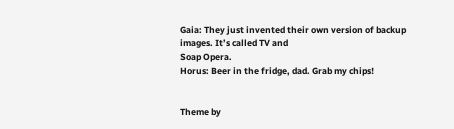Gaia: They just invented their own version of backup images. It’s called TV and
Soap Opera.
Horus: Beer in the fridge, dad. Grab my chips!


Theme by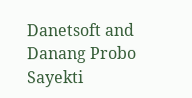Danetsoft and Danang Probo Sayekti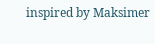inspired by Maksimer